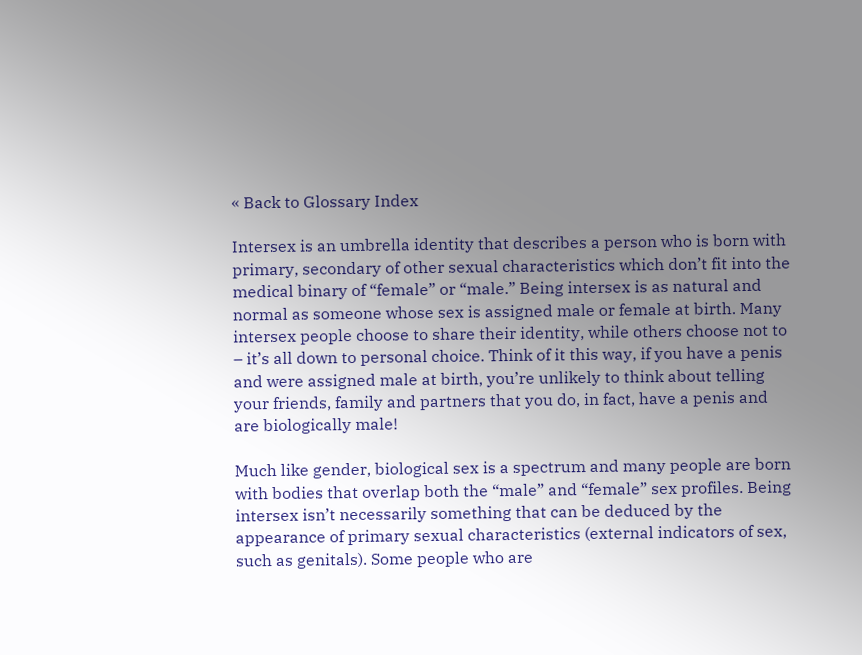« Back to Glossary Index

Intersex is an umbrella identity that describes a person who is born with primary, secondary of other sexual characteristics which don’t fit into the medical binary of “female” or “male.” Being intersex is as natural and normal as someone whose sex is assigned male or female at birth. Many intersex people choose to share their identity, while others choose not to – it’s all down to personal choice. Think of it this way, if you have a penis and were assigned male at birth, you’re unlikely to think about telling your friends, family and partners that you do, in fact, have a penis and are biologically male!

Much like gender, biological sex is a spectrum and many people are born with bodies that overlap both the “male” and “female” sex profiles. Being intersex isn’t necessarily something that can be deduced by the appearance of primary sexual characteristics (external indicators of sex, such as genitals). Some people who are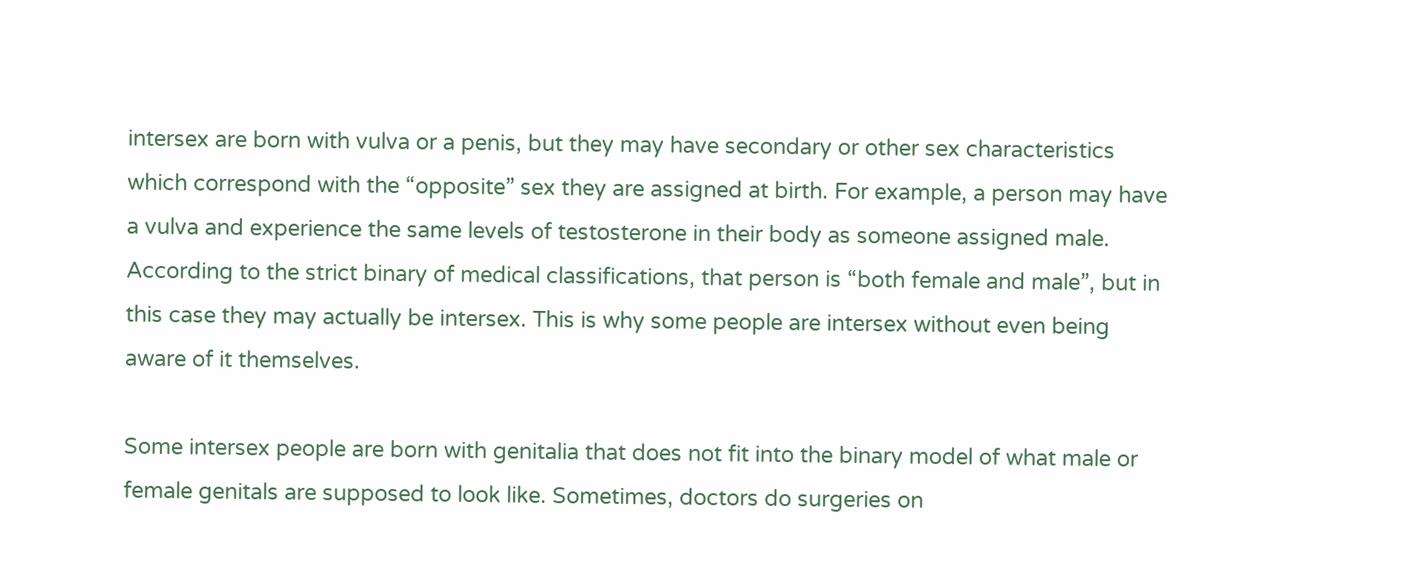intersex are born with vulva or a penis, but they may have secondary or other sex characteristics which correspond with the “opposite” sex they are assigned at birth. For example, a person may have a vulva and experience the same levels of testosterone in their body as someone assigned male. According to the strict binary of medical classifications, that person is “both female and male”, but in this case they may actually be intersex. This is why some people are intersex without even being aware of it themselves.

Some intersex people are born with genitalia that does not fit into the binary model of what male or female genitals are supposed to look like. Sometimes, doctors do surgeries on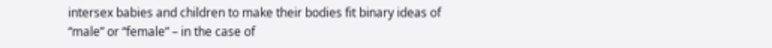intersex babies and children to make their bodies fit binary ideas of “male” or “female” – in the case of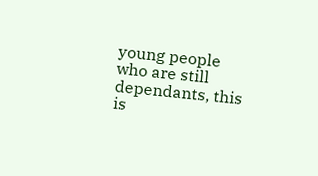young people who are still dependants, this is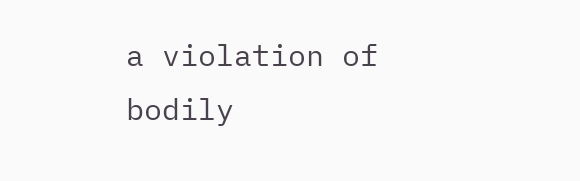a violation of bodily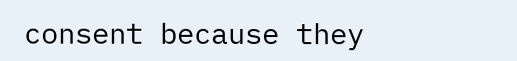consent because they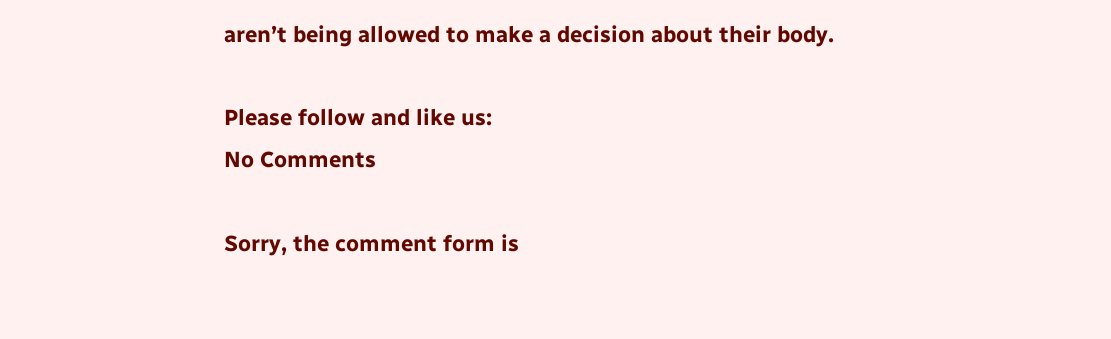aren’t being allowed to make a decision about their body.

Please follow and like us:
No Comments

Sorry, the comment form is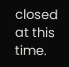closed at this time.